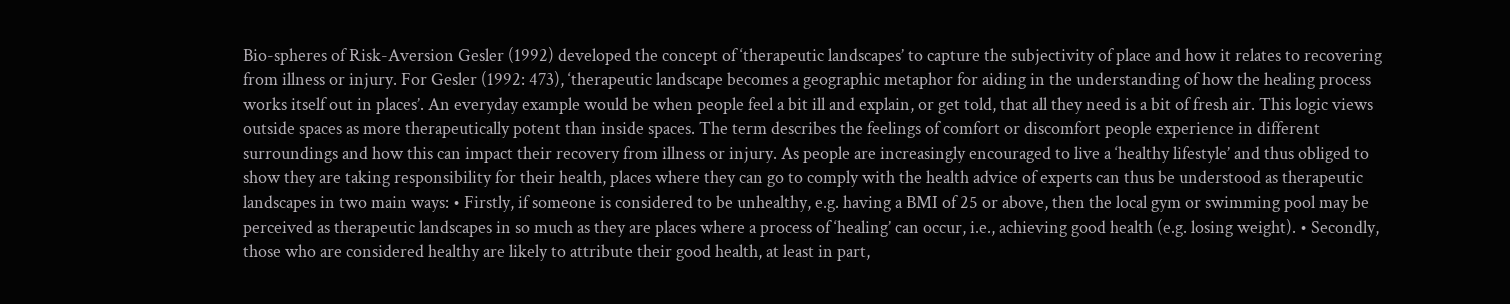Bio-spheres of Risk-Aversion Gesler (1992) developed the concept of ‘therapeutic landscapes’ to capture the subjectivity of place and how it relates to recovering from illness or injury. For Gesler (1992: 473), ‘therapeutic landscape becomes a geographic metaphor for aiding in the understanding of how the healing process works itself out in places’. An everyday example would be when people feel a bit ill and explain, or get told, that all they need is a bit of fresh air. This logic views outside spaces as more therapeutically potent than inside spaces. The term describes the feelings of comfort or discomfort people experience in different surroundings and how this can impact their recovery from illness or injury. As people are increasingly encouraged to live a ‘healthy lifestyle’ and thus obliged to show they are taking responsibility for their health, places where they can go to comply with the health advice of experts can thus be understood as therapeutic landscapes in two main ways: • Firstly, if someone is considered to be unhealthy, e.g. having a BMI of 25 or above, then the local gym or swimming pool may be perceived as therapeutic landscapes in so much as they are places where a process of ‘healing’ can occur, i.e., achieving good health (e.g. losing weight). • Secondly, those who are considered healthy are likely to attribute their good health, at least in part,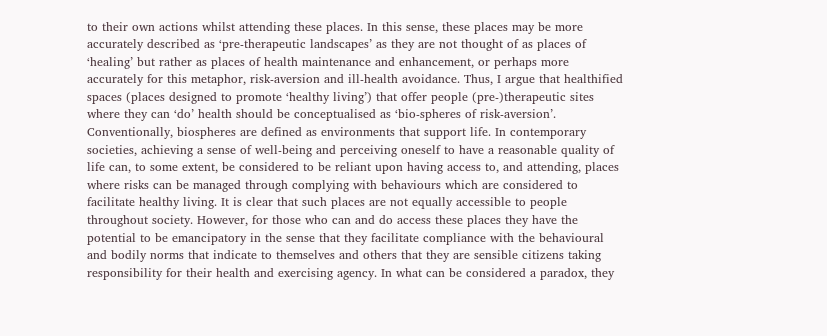to their own actions whilst attending these places. In this sense, these places may be more accurately described as ‘pre-therapeutic landscapes’ as they are not thought of as places of ‘healing’ but rather as places of health maintenance and enhancement, or perhaps more accurately for this metaphor, risk-aversion and ill-health avoidance. Thus, I argue that healthified spaces (places designed to promote ‘healthy living’) that offer people (pre-)therapeutic sites where they can ‘do’ health should be conceptualised as ‘bio-spheres of risk-aversion’. Conventionally, biospheres are defined as environments that support life. In contemporary societies, achieving a sense of well-being and perceiving oneself to have a reasonable quality of life can, to some extent, be considered to be reliant upon having access to, and attending, places where risks can be managed through complying with behaviours which are considered to facilitate healthy living. It is clear that such places are not equally accessible to people throughout society. However, for those who can and do access these places they have the potential to be emancipatory in the sense that they facilitate compliance with the behavioural and bodily norms that indicate to themselves and others that they are sensible citizens taking responsibility for their health and exercising agency. In what can be considered a paradox, they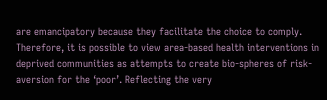are emancipatory because they facilitate the choice to comply. Therefore, it is possible to view area-based health interventions in deprived communities as attempts to create bio-spheres of risk-aversion for the ‘poor’. Reflecting the very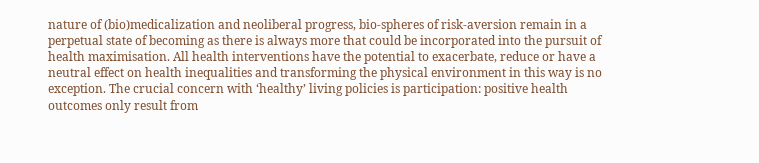nature of (bio)medicalization and neoliberal progress, bio-spheres of risk-aversion remain in a perpetual state of becoming as there is always more that could be incorporated into the pursuit of health maximisation. All health interventions have the potential to exacerbate, reduce or have a neutral effect on health inequalities and transforming the physical environment in this way is no exception. The crucial concern with ‘healthy’ living policies is participation: positive health outcomes only result from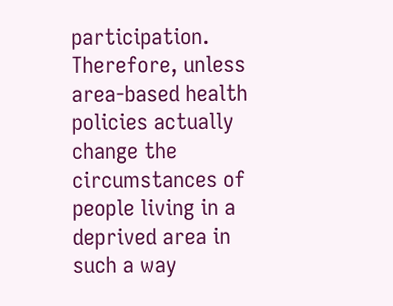participation. Therefore, unless area-based health policies actually change the circumstances of people living in a deprived area in such a way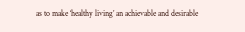as to make ‘healthy living’ an achievable and desirable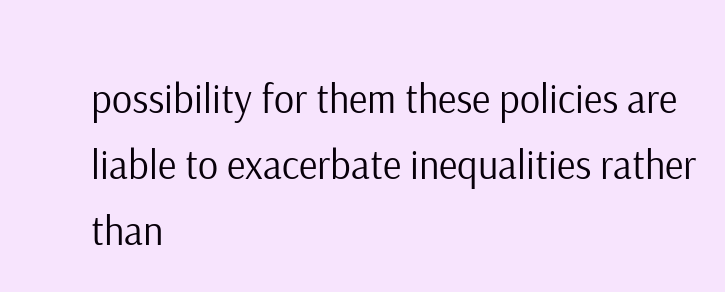possibility for them these policies are liable to exacerbate inequalities rather than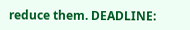reduce them. DEADLINE: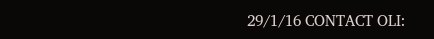29/1/16 CONTACT OLI: